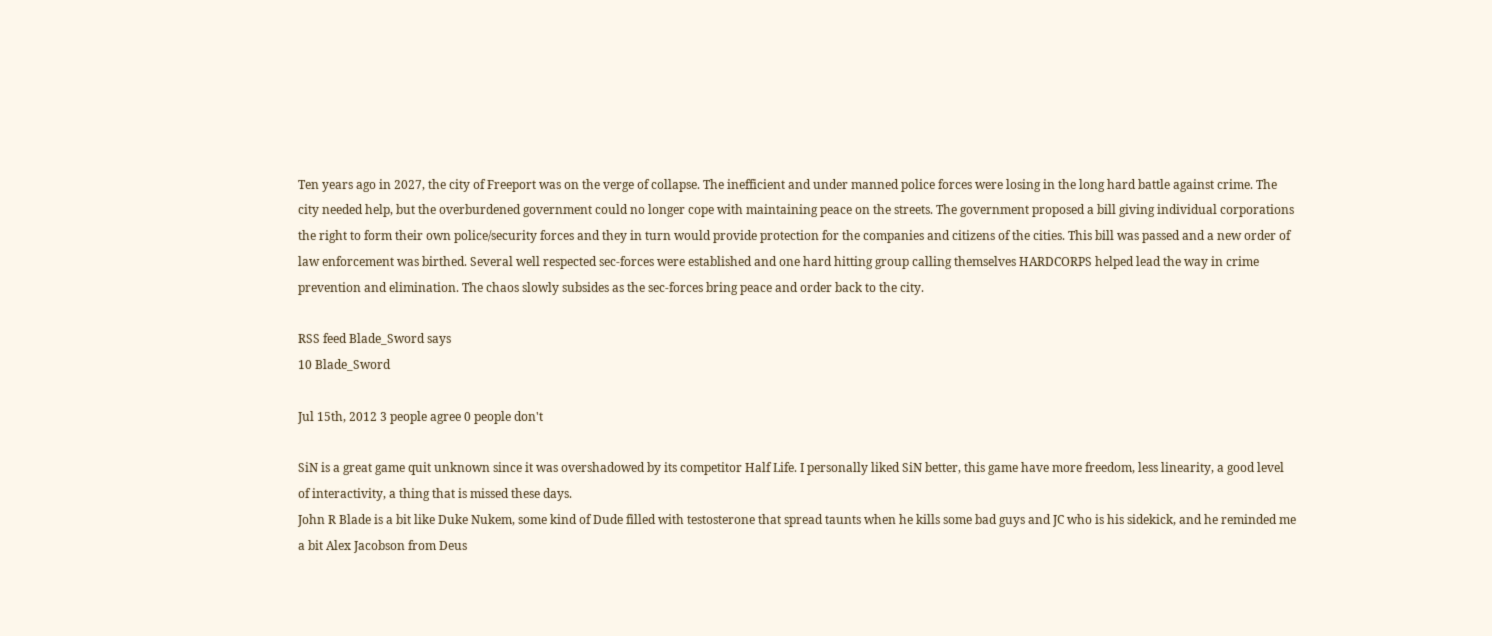Ten years ago in 2027, the city of Freeport was on the verge of collapse. The inefficient and under manned police forces were losing in the long hard battle against crime. The city needed help, but the overburdened government could no longer cope with maintaining peace on the streets. The government proposed a bill giving individual corporations the right to form their own police/security forces and they in turn would provide protection for the companies and citizens of the cities. This bill was passed and a new order of law enforcement was birthed. Several well respected sec-forces were established and one hard hitting group calling themselves HARDCORPS helped lead the way in crime prevention and elimination. The chaos slowly subsides as the sec-forces bring peace and order back to the city.

RSS feed Blade_Sword says
10 Blade_Sword

Jul 15th, 2012 3 people agree 0 people don't

SiN is a great game quit unknown since it was overshadowed by its competitor Half Life. I personally liked SiN better, this game have more freedom, less linearity, a good level of interactivity, a thing that is missed these days.
John R Blade is a bit like Duke Nukem, some kind of Dude filled with testosterone that spread taunts when he kills some bad guys and JC who is his sidekick, and he reminded me a bit Alex Jacobson from Deus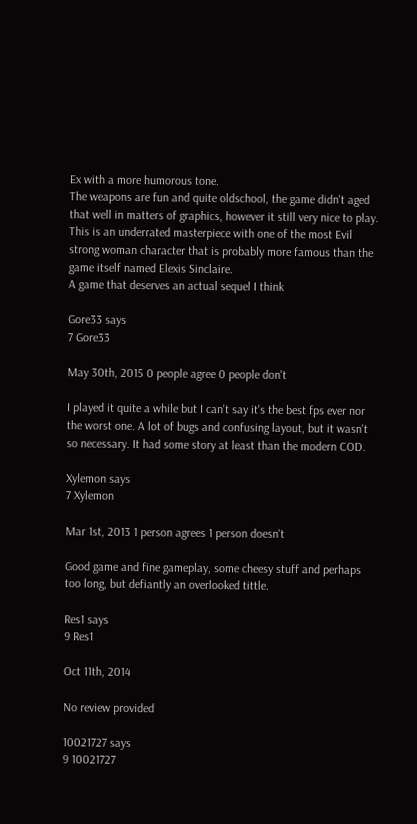Ex with a more humorous tone.
The weapons are fun and quite oldschool, the game didn't aged that well in matters of graphics, however it still very nice to play.
This is an underrated masterpiece with one of the most Evil strong woman character that is probably more famous than the game itself named Elexis Sinclaire.
A game that deserves an actual sequel I think

Gore33 says
7 Gore33

May 30th, 2015 0 people agree 0 people don't

I played it quite a while but I can't say it's the best fps ever nor the worst one. A lot of bugs and confusing layout, but it wasn't so necessary. It had some story at least than the modern COD.

Xylemon says
7 Xylemon

Mar 1st, 2013 1 person agrees 1 person doesn't

Good game and fine gameplay, some cheesy stuff and perhaps too long, but defiantly an overlooked tittle.

Res1 says
9 Res1

Oct 11th, 2014

No review provided

10021727 says
9 10021727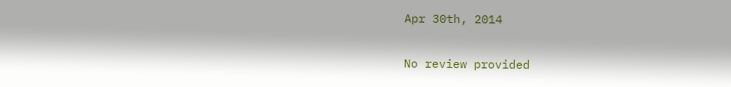Apr 30th, 2014

No review provided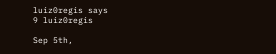luiz0regis says
9 luiz0regis

Sep 5th,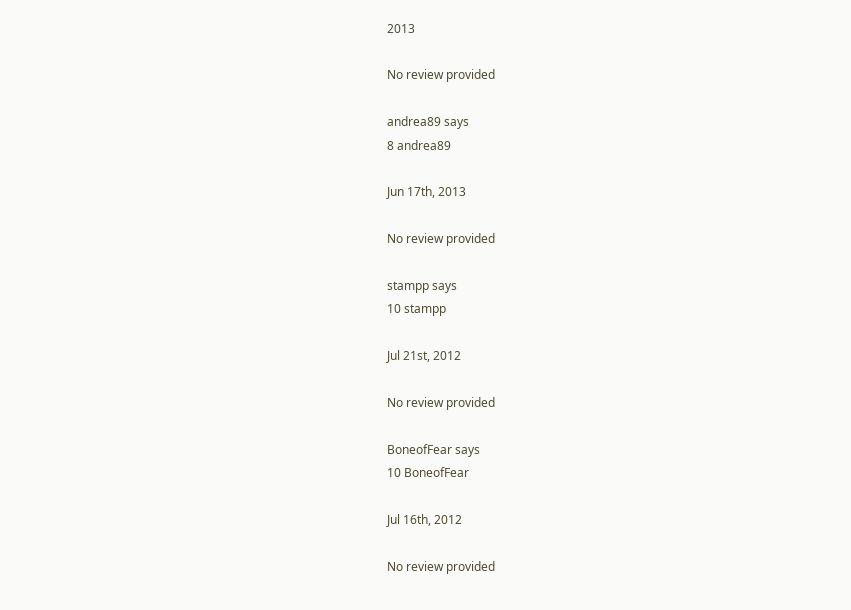2013

No review provided

andrea89 says
8 andrea89

Jun 17th, 2013

No review provided

stampp says
10 stampp

Jul 21st, 2012

No review provided

BoneofFear says
10 BoneofFear

Jul 16th, 2012

No review provided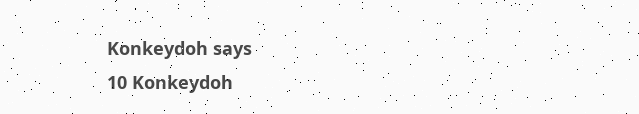Konkeydoh says
10 Konkeydoh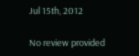Jul 15th, 2012

No review provided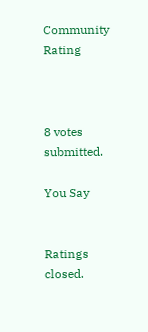Community Rating



8 votes submitted.

You Say


Ratings closed.